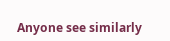Anyone see similarly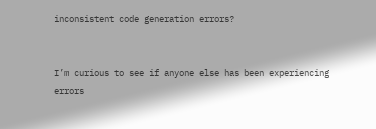inconsistent code generation errors?


I’m curious to see if anyone else has been experiencing errors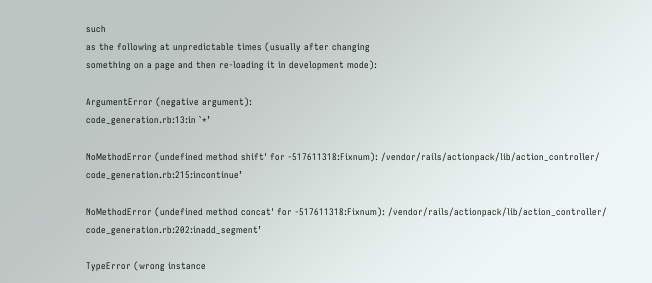such
as the following at unpredictable times (usually after changing
something on a page and then re-loading it in development mode):

ArgumentError (negative argument):
code_generation.rb:13:in `*’

NoMethodError (undefined method shift' for -517611318:Fixnum): /vendor/rails/actionpack/lib/action_controller/ code_generation.rb:215:incontinue’

NoMethodError (undefined method concat' for -517611318:Fixnum): /vendor/rails/actionpack/lib/action_controller/ code_generation.rb:202:inadd_segment’

TypeError (wrong instance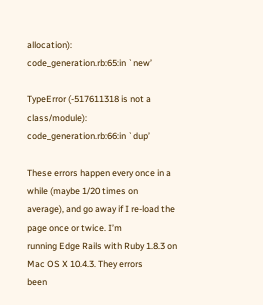allocation):
code_generation.rb:65:in `new’

TypeError (-517611318 is not a class/module):
code_generation.rb:66:in `dup’

These errors happen every once in a while (maybe 1/20 times on
average), and go away if I re-load the page once or twice. I’m
running Edge Rails with Ruby 1.8.3 on Mac OS X 10.4.3. They errors
been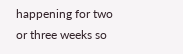happening for two or three weeks so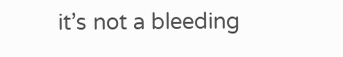it’s not a bleeding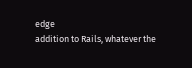edge
addition to Rails, whatever the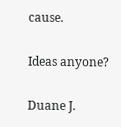cause.

Ideas anyone?

Duane J.